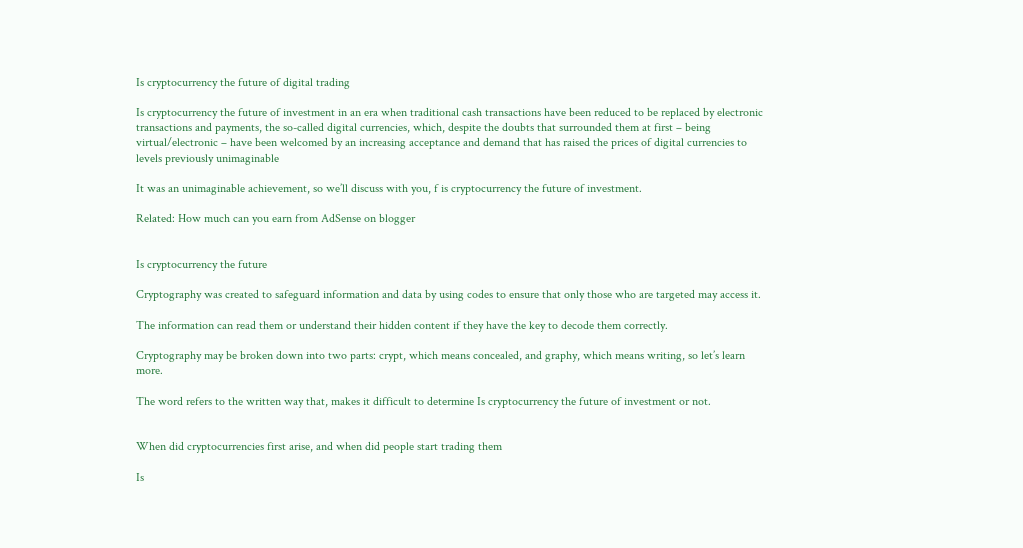Is cryptocurrency the future of digital trading

Is cryptocurrency the future of investment in an era when traditional cash transactions have been reduced to be replaced by electronic transactions and payments, the so-called digital currencies, which, despite the doubts that surrounded them at first – being virtual/electronic – have been welcomed by an increasing acceptance and demand that has raised the prices of digital currencies to levels previously unimaginable

It was an unimaginable achievement, so we’ll discuss with you, f is cryptocurrency the future of investment.

Related: How much can you earn from AdSense on blogger


Is cryptocurrency the future

Cryptography was created to safeguard information and data by using codes to ensure that only those who are targeted may access it.

The information can read them or understand their hidden content if they have the key to decode them correctly.

Cryptography may be broken down into two parts: crypt, which means concealed, and graphy, which means writing, so let’s learn more.

The word refers to the written way that, makes it difficult to determine Is cryptocurrency the future of investment or not.


When did cryptocurrencies first arise, and when did people start trading them

Is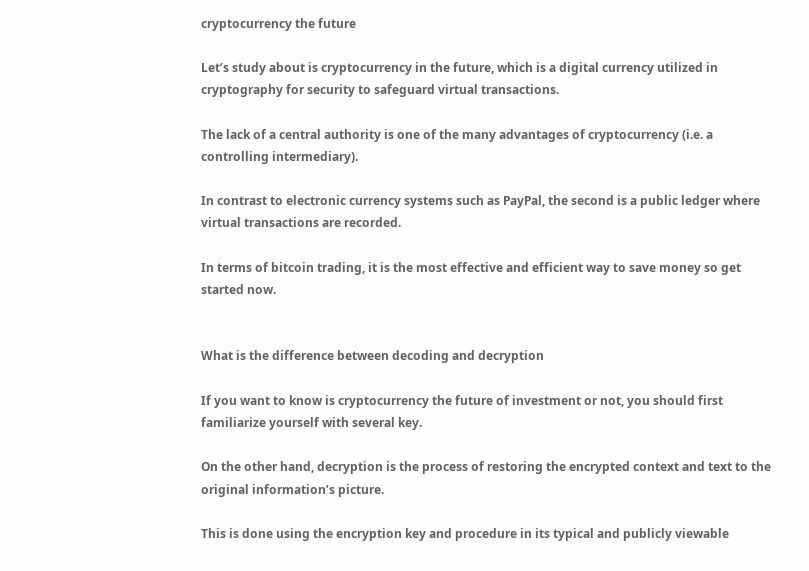cryptocurrency the future

Let’s study about is cryptocurrency in the future, which is a digital currency utilized in cryptography for security to safeguard virtual transactions.

The lack of a central authority is one of the many advantages of cryptocurrency (i.e. a controlling intermediary).

In contrast to electronic currency systems such as PayPal, the second is a public ledger where virtual transactions are recorded.

In terms of bitcoin trading, it is the most effective and efficient way to save money so get started now.


What is the difference between decoding and decryption

If you want to know is cryptocurrency the future of investment or not, you should first familiarize yourself with several key.

On the other hand, decryption is the process of restoring the encrypted context and text to the original information’s picture.

This is done using the encryption key and procedure in its typical and publicly viewable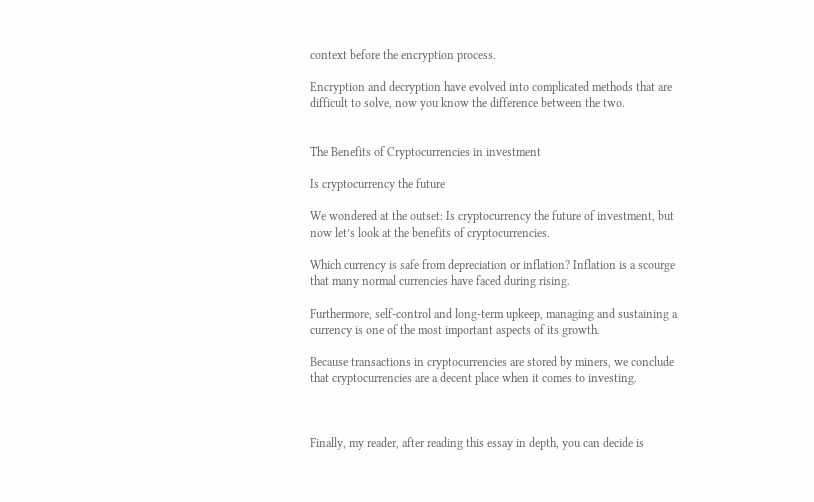context before the encryption process.

Encryption and decryption have evolved into complicated methods that are difficult to solve, now you know the difference between the two.


The Benefits of Cryptocurrencies in investment

Is cryptocurrency the future

We wondered at the outset: Is cryptocurrency the future of investment, but now let’s look at the benefits of cryptocurrencies.

Which currency is safe from depreciation or inflation? Inflation is a scourge that many normal currencies have faced during rising.

Furthermore, self-control and long-term upkeep, managing and sustaining a currency is one of the most important aspects of its growth.

Because transactions in cryptocurrencies are stored by miners, we conclude that cryptocurrencies are a decent place when it comes to investing.



Finally, my reader, after reading this essay in depth, you can decide is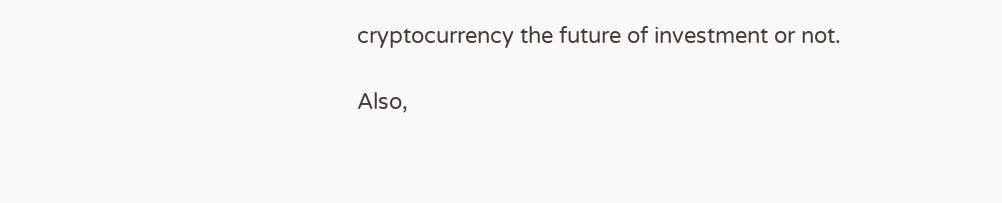cryptocurrency the future of investment or not.

Also,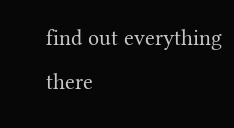find out everything there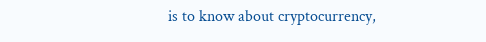is to know about cryptocurrency,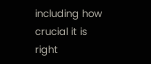including how crucial it is right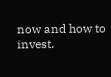now and how to invest.